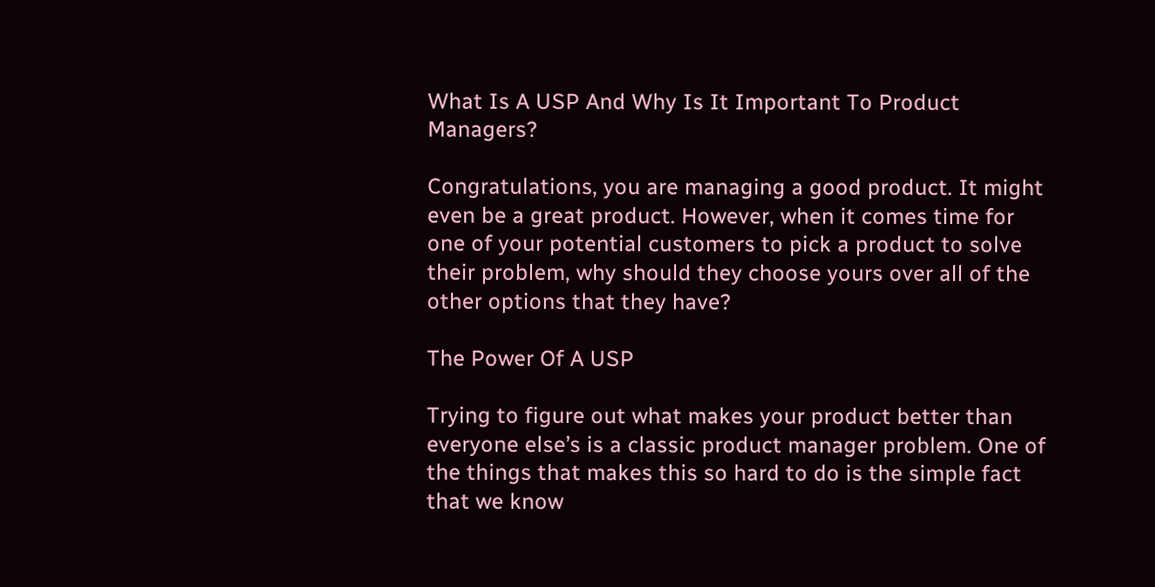What Is A USP And Why Is It Important To Product Managers?

Congratulations, you are managing a good product. It might even be a great product. However, when it comes time for one of your potential customers to pick a product to solve their problem, why should they choose yours over all of the other options that they have?

The Power Of A USP

Trying to figure out what makes your product better than everyone else’s is a classic product manager problem. One of the things that makes this so hard to do is the simple fact that we know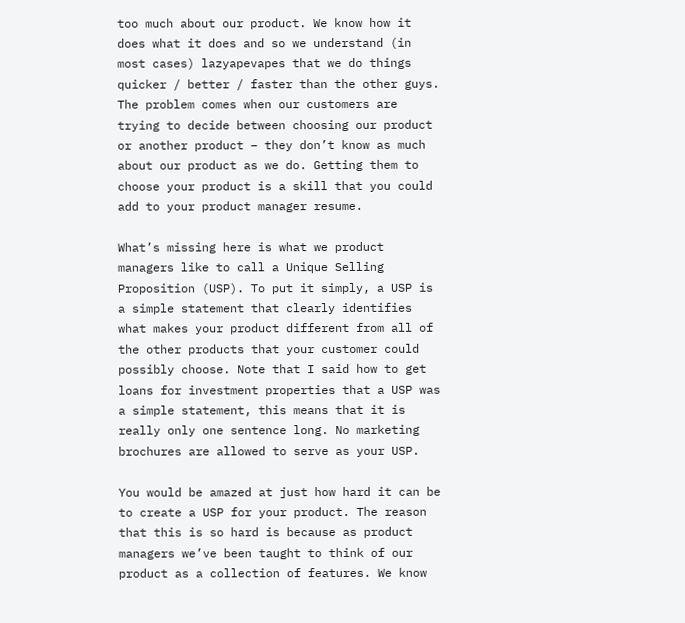too much about our product. We know how it does what it does and so we understand (in most cases) lazyapevapes that we do things quicker / better / faster than the other guys. The problem comes when our customers are trying to decide between choosing our product or another product – they don’t know as much about our product as we do. Getting them to choose your product is a skill that you could add to your product manager resume.

What’s missing here is what we product managers like to call a Unique Selling Proposition (USP). To put it simply, a USP is a simple statement that clearly identifies what makes your product different from all of the other products that your customer could possibly choose. Note that I said how to get loans for investment properties that a USP was a simple statement, this means that it is really only one sentence long. No marketing brochures are allowed to serve as your USP.

You would be amazed at just how hard it can be to create a USP for your product. The reason that this is so hard is because as product managers we’ve been taught to think of our product as a collection of features. We know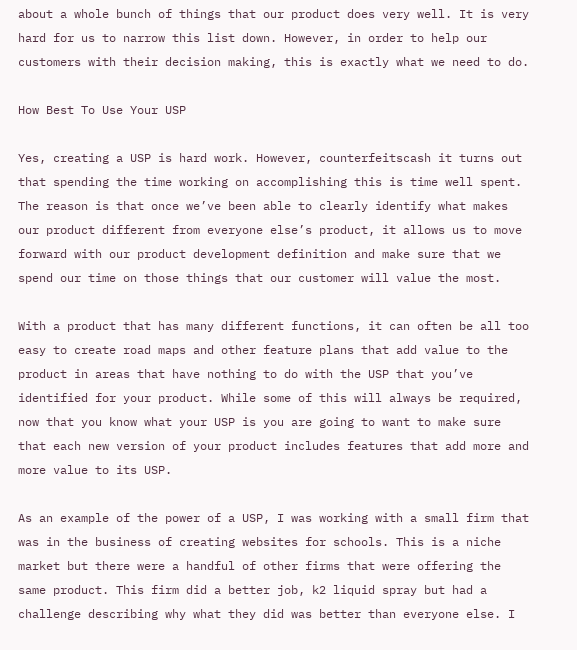about a whole bunch of things that our product does very well. It is very hard for us to narrow this list down. However, in order to help our customers with their decision making, this is exactly what we need to do.

How Best To Use Your USP

Yes, creating a USP is hard work. However, counterfeitscash it turns out that spending the time working on accomplishing this is time well spent. The reason is that once we’ve been able to clearly identify what makes our product different from everyone else’s product, it allows us to move forward with our product development definition and make sure that we spend our time on those things that our customer will value the most.

With a product that has many different functions, it can often be all too easy to create road maps and other feature plans that add value to the product in areas that have nothing to do with the USP that you’ve identified for your product. While some of this will always be required, now that you know what your USP is you are going to want to make sure that each new version of your product includes features that add more and more value to its USP.

As an example of the power of a USP, I was working with a small firm that was in the business of creating websites for schools. This is a niche market but there were a handful of other firms that were offering the same product. This firm did a better job, k2 liquid spray but had a challenge describing why what they did was better than everyone else. I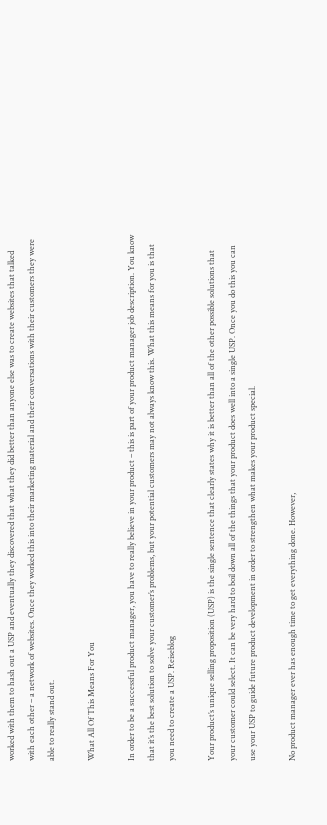worked with them to hash out a USP and eventually they discovered that what they did better than anyone else was to create websites that talked with each other – a network of websites. Once they worked this into their marketing material and their conversations with their customers they were able to really stand out.

What All Of This Means For You

In order to be a successful product manager, you have to really believe in your product – this is part of your product manager job description. You know that it’s the best solution to solve your customer’s problems, but your potential customers may not always know this. What this means for you is that you need to create a USP. Reiseblog

Your product’s unique selling proposition (USP) is the single sentence that clearly states why it is better than all of the other possible solutions that your customer could select. It can be very hard to boil down all of the things that your product does well into a single USP. Once you do this you can use your USP to guide future product development in order to strengthen what makes your product special.

No product manager ever has enough time to get everything done. However,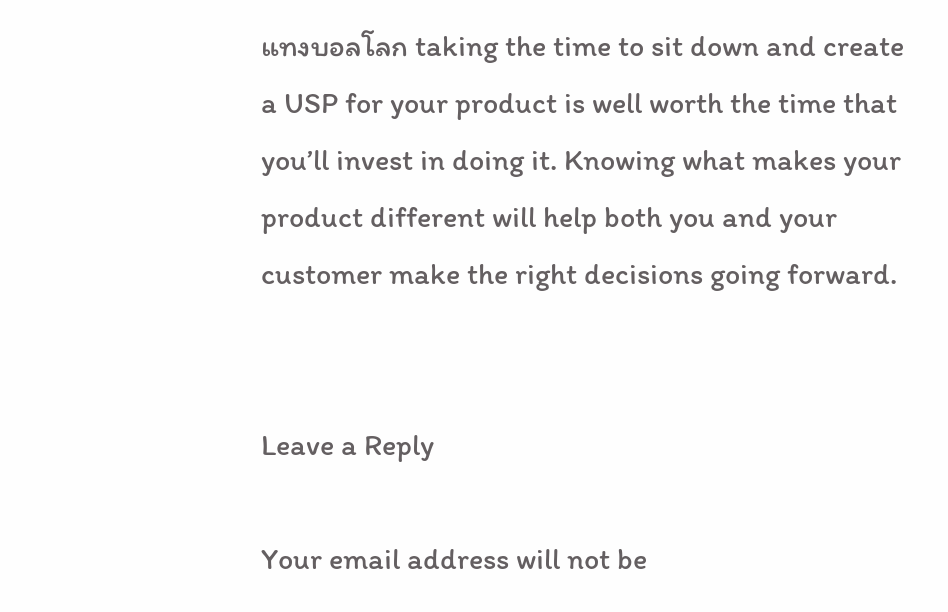แทงบอลโลก taking the time to sit down and create a USP for your product is well worth the time that you’ll invest in doing it. Knowing what makes your product different will help both you and your customer make the right decisions going forward.


Leave a Reply

Your email address will not be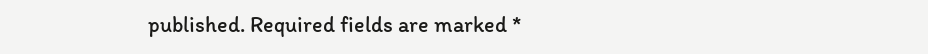published. Required fields are marked *